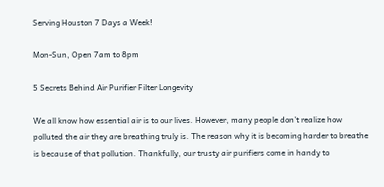Serving Houston 7 Days a Week!

Mon-Sun, Open 7am to 8pm

5 Secrets Behind Air Purifier Filter Longevity

We all know how essential air is to our lives. However, many people don’t realize how polluted the air they are breathing truly is. The reason why it is becoming harder to breathe is because of that pollution. Thankfully, our trusty air purifiers come in handy to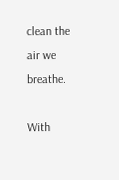clean the air we breathe.

With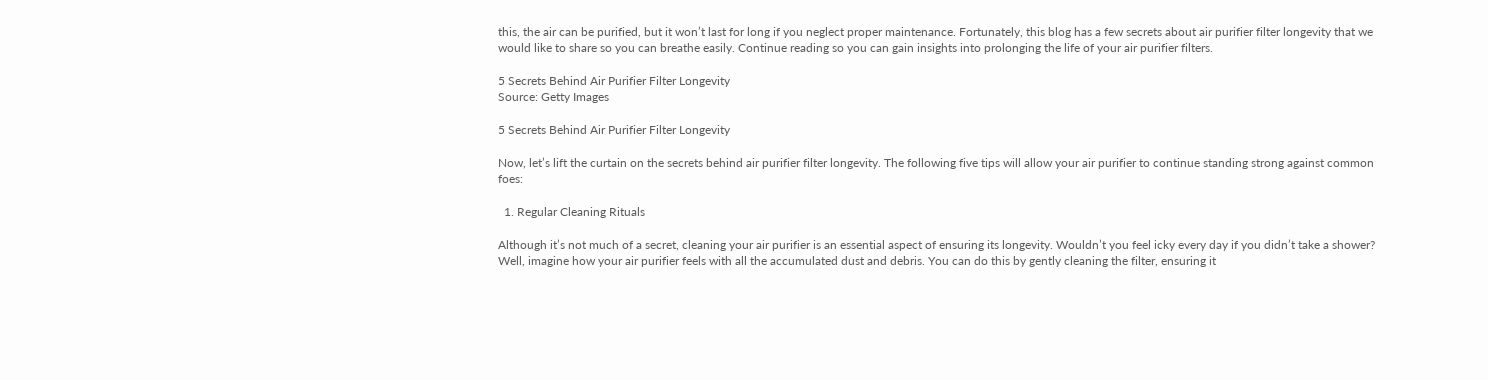this, the air can be purified, but it won’t last for long if you neglect proper maintenance. Fortunately, this blog has a few secrets about air purifier filter longevity that we would like to share so you can breathe easily. Continue reading so you can gain insights into prolonging the life of your air purifier filters.

5 Secrets Behind Air Purifier Filter Longevity
Source: Getty Images

5 Secrets Behind Air Purifier Filter Longevity

Now, let’s lift the curtain on the secrets behind air purifier filter longevity. The following five tips will allow your air purifier to continue standing strong against common foes:

  1. Regular Cleaning Rituals

Although it’s not much of a secret, cleaning your air purifier is an essential aspect of ensuring its longevity. Wouldn’t you feel icky every day if you didn’t take a shower? Well, imagine how your air purifier feels with all the accumulated dust and debris. You can do this by gently cleaning the filter, ensuring it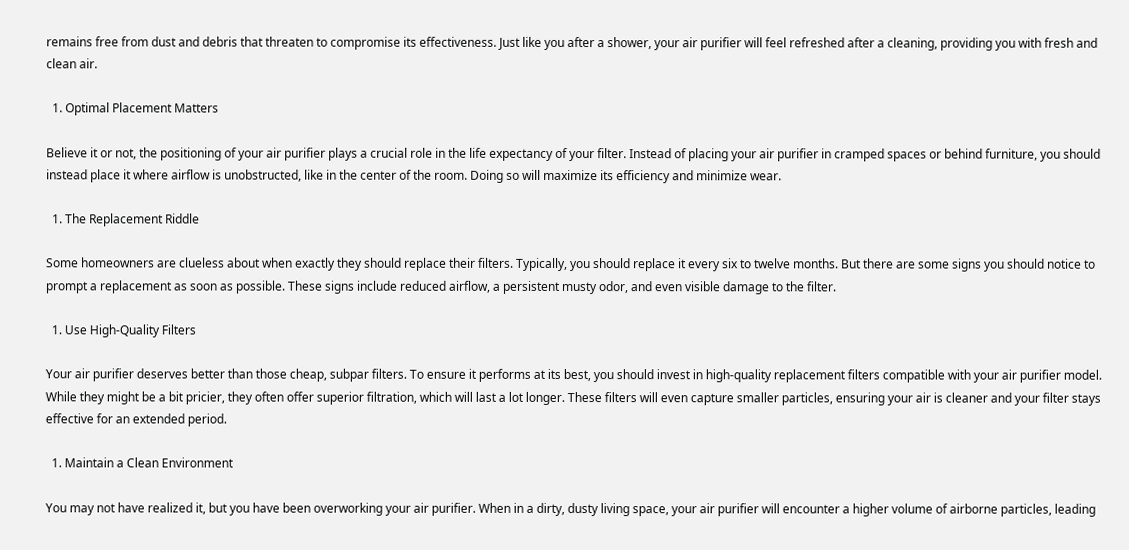remains free from dust and debris that threaten to compromise its effectiveness. Just like you after a shower, your air purifier will feel refreshed after a cleaning, providing you with fresh and clean air.

  1. Optimal Placement Matters

Believe it or not, the positioning of your air purifier plays a crucial role in the life expectancy of your filter. Instead of placing your air purifier in cramped spaces or behind furniture, you should instead place it where airflow is unobstructed, like in the center of the room. Doing so will maximize its efficiency and minimize wear.

  1. The Replacement Riddle

Some homeowners are clueless about when exactly they should replace their filters. Typically, you should replace it every six to twelve months. But there are some signs you should notice to prompt a replacement as soon as possible. These signs include reduced airflow, a persistent musty odor, and even visible damage to the filter.

  1. Use High-Quality Filters

Your air purifier deserves better than those cheap, subpar filters. To ensure it performs at its best, you should invest in high-quality replacement filters compatible with your air purifier model. While they might be a bit pricier, they often offer superior filtration, which will last a lot longer. These filters will even capture smaller particles, ensuring your air is cleaner and your filter stays effective for an extended period.

  1. Maintain a Clean Environment

You may not have realized it, but you have been overworking your air purifier. When in a dirty, dusty living space, your air purifier will encounter a higher volume of airborne particles, leading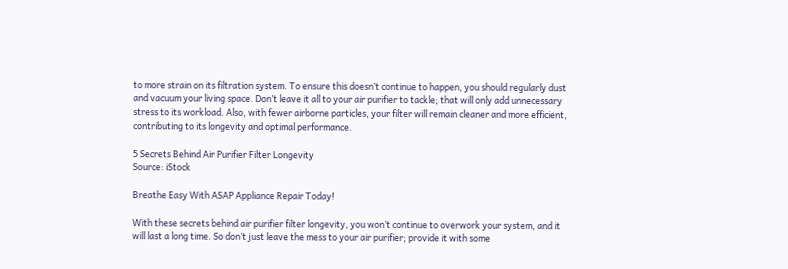to more strain on its filtration system. To ensure this doesn’t continue to happen, you should regularly dust and vacuum your living space. Don’t leave it all to your air purifier to tackle; that will only add unnecessary stress to its workload. Also, with fewer airborne particles, your filter will remain cleaner and more efficient, contributing to its longevity and optimal performance.

5 Secrets Behind Air Purifier Filter Longevity
Source: iStock

Breathe Easy With ASAP Appliance Repair Today!

With these secrets behind air purifier filter longevity, you won’t continue to overwork your system, and it will last a long time. So don’t just leave the mess to your air purifier; provide it with some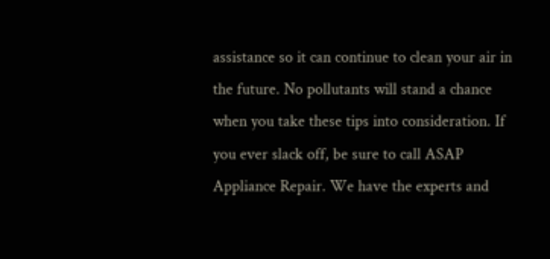assistance so it can continue to clean your air in the future. No pollutants will stand a chance when you take these tips into consideration. If you ever slack off, be sure to call ASAP Appliance Repair. We have the experts and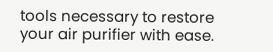tools necessary to restore your air purifier with ease.